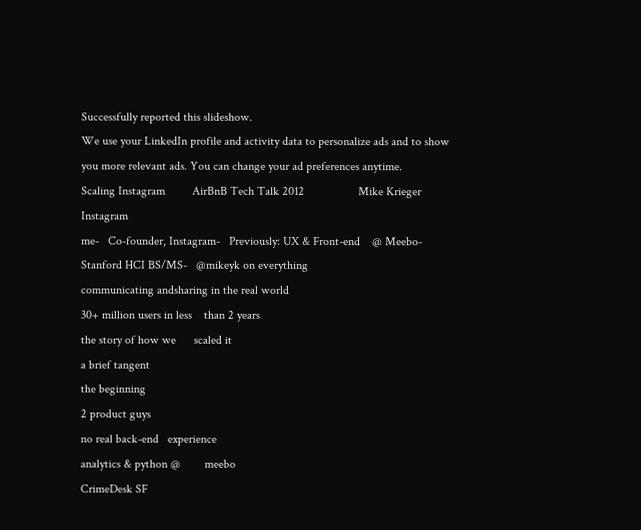Successfully reported this slideshow.
We use your LinkedIn profile and activity data to personalize ads and to show you more relevant ads. You can change your ad preferences anytime.
Scaling Instagram         AirBnB Tech Talk 2012                  Mike Krieger                     Instagram
me-   Co-founder, Instagram-   Previously: UX & Front-end    @ Meebo-   Stanford HCI BS/MS-   @mikeyk on everything
communicating andsharing in the real world
30+ million users in less    than 2 years
the story of how we      scaled it
a brief tangent
the beginning
2 product guys
no real back-end   experience
analytics & python @        meebo
CrimeDesk SF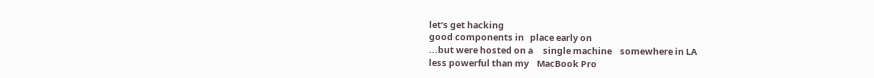let’s get hacking
good components in   place early on
...but were hosted on a     single machine    somewhere in LA
less powerful than my    MacBook Pro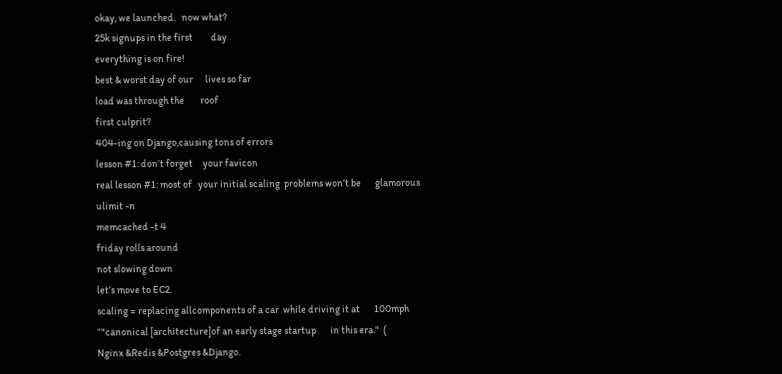okay, we launched.   now what?
25k signups in the first         day
everything is on fire!
best & worst day of our      lives so far
load was through the        roof
first culprit?
404-ing on Django,causing tons of errors
lesson #1: don’t forget     your favicon
real lesson #1: most of   your initial scaling  problems won’t be       glamorous
ulimit -n
memcached -t 4
friday rolls around
not slowing down
let’s move to EC2.
scaling = replacing allcomponents of a car  while driving it at       100mph
“"canonical [architecture]of an early stage startup       in this era."  (
Nginx &Redis &Postgres &Django.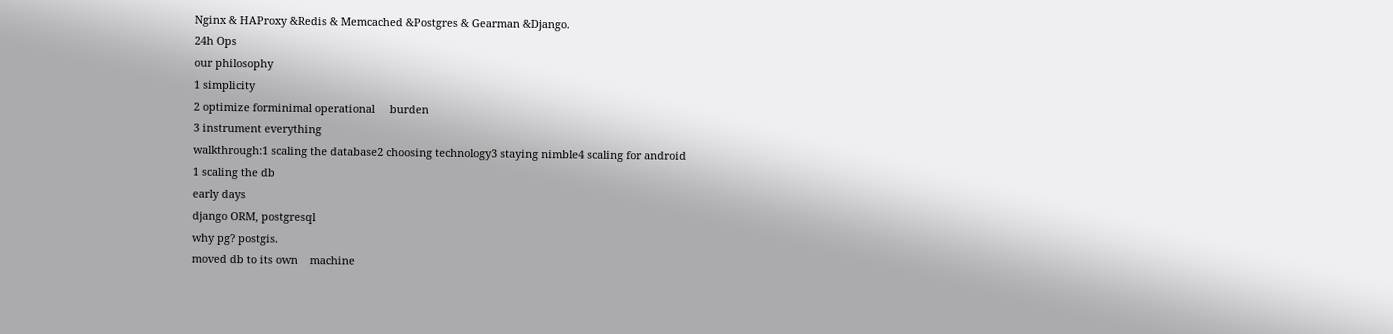Nginx & HAProxy &Redis & Memcached &Postgres & Gearman &Django.
24h Ops
our philosophy
1 simplicity
2 optimize forminimal operational     burden
3 instrument everything
walkthrough:1 scaling the database2 choosing technology3 staying nimble4 scaling for android
1 scaling the db
early days
django ORM, postgresql
why pg? postgis.
moved db to its own    machine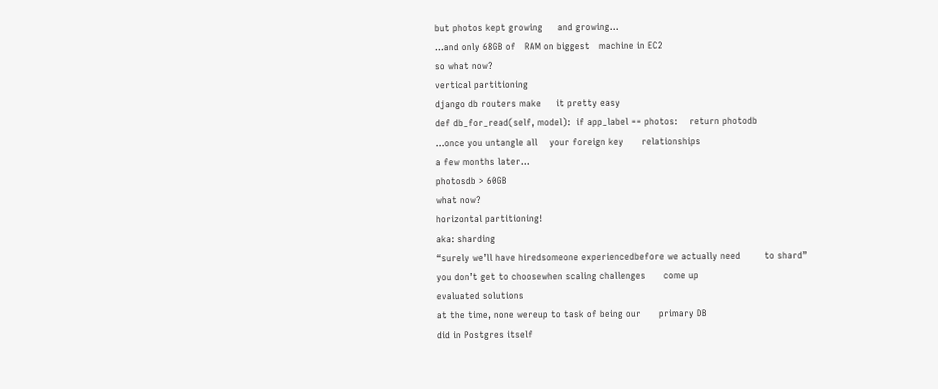but photos kept growing     and growing...
...and only 68GB of   RAM on biggest   machine in EC2
so what now?
vertical partitioning
django db routers make     it pretty easy
def db_for_read(self, model):  if app_label == photos:    return photodb
...once you untangle all    your foreign key      relationships
a few months later...
photosdb > 60GB
what now?
horizontal partitioning!
aka: sharding
“surely we’ll have hiredsomeone experiencedbefore we actually need        to shard”
you don’t get to choosewhen scaling challenges      come up
evaluated solutions
at the time, none wereup to task of being our      primary DB
did in Postgres itself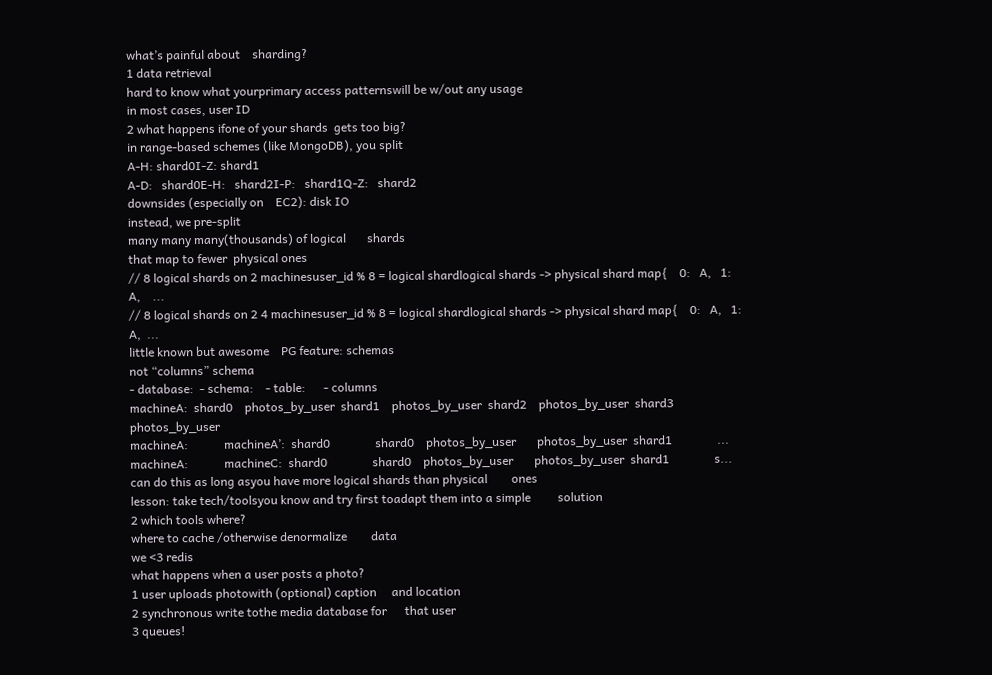what’s painful about    sharding?
1 data retrieval
hard to know what yourprimary access patternswill be w/out any usage
in most cases, user ID
2 what happens ifone of your shards  gets too big?
in range-based schemes (like MongoDB), you split
A-H: shard0I-Z: shard1
A-D:   shard0E-H:   shard2I-P:   shard1Q-Z:   shard2
downsides (especially on    EC2): disk IO
instead, we pre-split
many many many(thousands) of logical       shards
that map to fewer  physical ones
// 8 logical shards on 2 machinesuser_id % 8 = logical shardlogical shards -> physical shard map{    0:   A,   1:   A,    ...
// 8 logical shards on 2 4 machinesuser_id % 8 = logical shardlogical shards -> physical shard map{    0:   A,   1:   A,  ...
little known but awesome    PG feature: schemas
not “columns” schema
- database:  - schema:    - table:      - columns
machineA:  shard0    photos_by_user  shard1    photos_by_user  shard2    photos_by_user  shard3    photos_by_user
machineA:            machineA’:  shard0               shard0    photos_by_user       photos_by_user  shard1               ...
machineA:            machineC:  shard0               shard0    photos_by_user       photos_by_user  shard1               s...
can do this as long asyou have more logical shards than physical        ones
lesson: take tech/toolsyou know and try first toadapt them into a simple         solution
2 which tools where?
where to cache /otherwise denormalize        data
we <3 redis
what happens when a user posts a photo?
1 user uploads photowith (optional) caption     and location
2 synchronous write tothe media database for      that user
3 queues!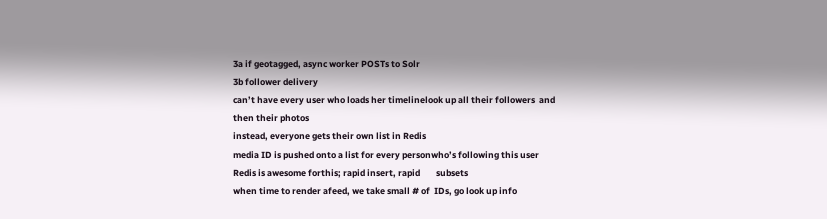3a if geotagged, async worker POSTs to Solr
3b follower delivery
can’t have every user who loads her timelinelook up all their followers  and then their photos
instead, everyone gets their own list in Redis
media ID is pushed onto a list for every personwho’s following this user
Redis is awesome forthis; rapid insert, rapid        subsets
when time to render afeed, we take small # of  IDs, go look up info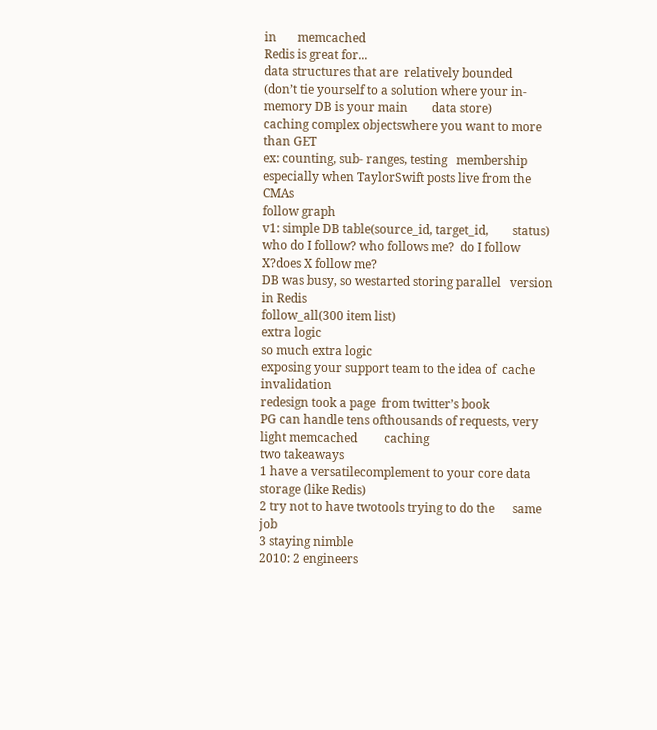in       memcached
Redis is great for...
data structures that are  relatively bounded
(don’t tie yourself to a solution where your in-memory DB is your main        data store)
caching complex objectswhere you want to more       than GET
ex: counting, sub- ranges, testing   membership
especially when TaylorSwift posts live from the        CMAs
follow graph
v1: simple DB table(source_id, target_id,        status)
who do I follow? who follows me?  do I follow X?does X follow me?
DB was busy, so westarted storing parallel   version in Redis
follow_all(300 item list)
extra logic
so much extra logic
exposing your support team to the idea of  cache invalidation
redesign took a page  from twitter’s book
PG can handle tens ofthousands of requests, very light memcached         caching
two takeaways
1 have a versatilecomplement to your core data storage (like Redis)
2 try not to have twotools trying to do the      same job
3 staying nimble
2010: 2 engineers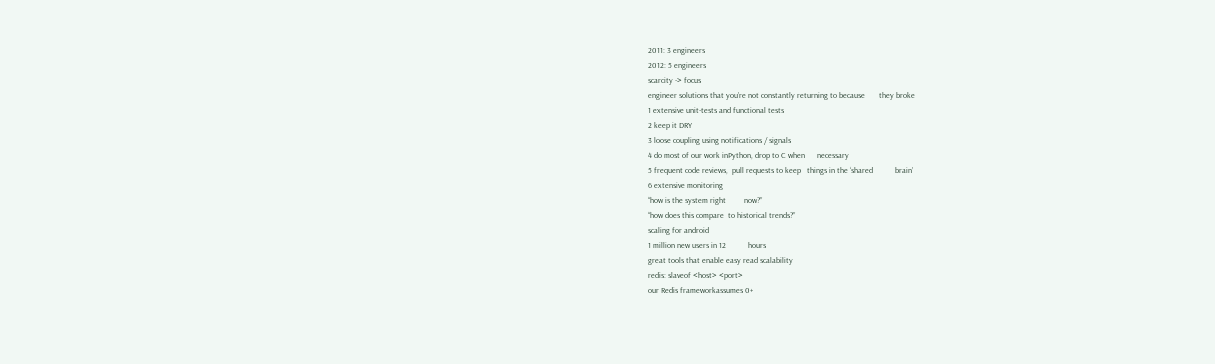2011: 3 engineers
2012: 5 engineers
scarcity -> focus
engineer solutions that you’re not constantly returning to because       they broke
1 extensive unit-tests and functional tests
2 keep it DRY
3 loose coupling using notifications / signals
4 do most of our work inPython, drop to C when      necessary
5 frequent code reviews,  pull requests to keep   things in the ‘shared           brain’
6 extensive monitoring
“how is the system right         now?”
“how does this compare  to historical trends?”
scaling for android
1 million new users in 12           hours
great tools that enable easy read scalability
redis: slaveof <host> <port>
our Redis frameworkassumes 0+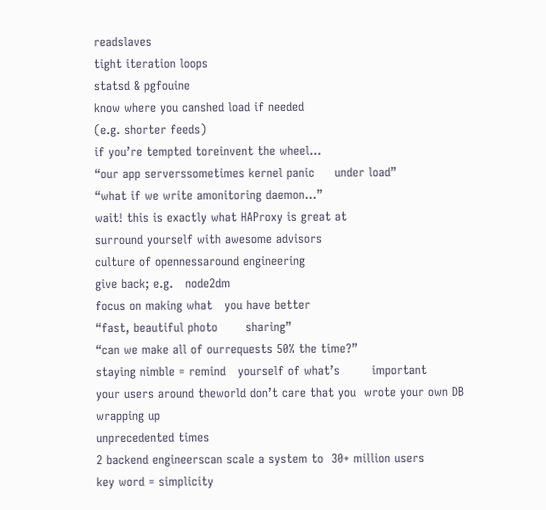readslaves
tight iteration loops
statsd & pgfouine
know where you canshed load if needed
(e.g. shorter feeds)
if you’re tempted toreinvent the wheel...
“our app serverssometimes kernel panic     under load”
“what if we write amonitoring daemon...”
wait! this is exactly what HAProxy is great at
surround yourself with awesome advisors
culture of opennessaround engineering
give back; e.g.   node2dm
focus on making what   you have better
“fast, beautiful photo       sharing”
“can we make all of ourrequests 50% the time?”
staying nimble = remind   yourself of what’s        important
your users around theworld don’t care that you  wrote your own DB
wrapping up
unprecedented times
2 backend engineerscan scale a system to  30+ million users
key word = simplicity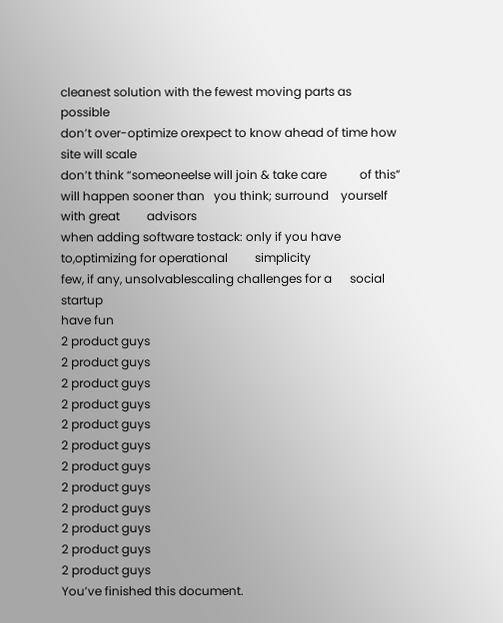cleanest solution with the fewest moving parts as        possible
don’t over-optimize orexpect to know ahead of time how site will scale
don’t think “someoneelse will join & take care           of this”
will happen sooner than   you think; surround    yourself with great         advisors
when adding software tostack: only if you have to,optimizing for operational         simplicity
few, if any, unsolvablescaling challenges for a      social startup
have fun
2 product guys
2 product guys
2 product guys
2 product guys
2 product guys
2 product guys
2 product guys
2 product guys
2 product guys
2 product guys
2 product guys
2 product guys
You’ve finished this document.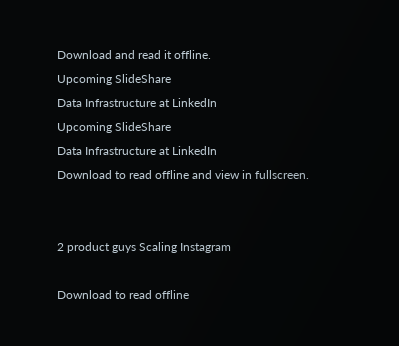Download and read it offline.
Upcoming SlideShare
Data Infrastructure at LinkedIn
Upcoming SlideShare
Data Infrastructure at LinkedIn
Download to read offline and view in fullscreen.


2 product guys Scaling Instagram

Download to read offline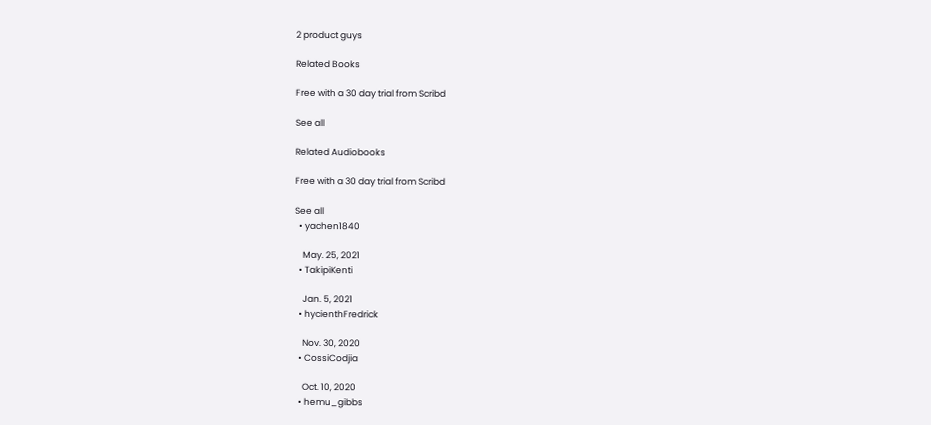2 product guys

Related Books

Free with a 30 day trial from Scribd

See all

Related Audiobooks

Free with a 30 day trial from Scribd

See all
  • yachen1840

    May. 25, 2021
  • TakipiKenti

    Jan. 5, 2021
  • hycienthFredrick

    Nov. 30, 2020
  • CossiCodjia

    Oct. 10, 2020
  • hemu_gibbs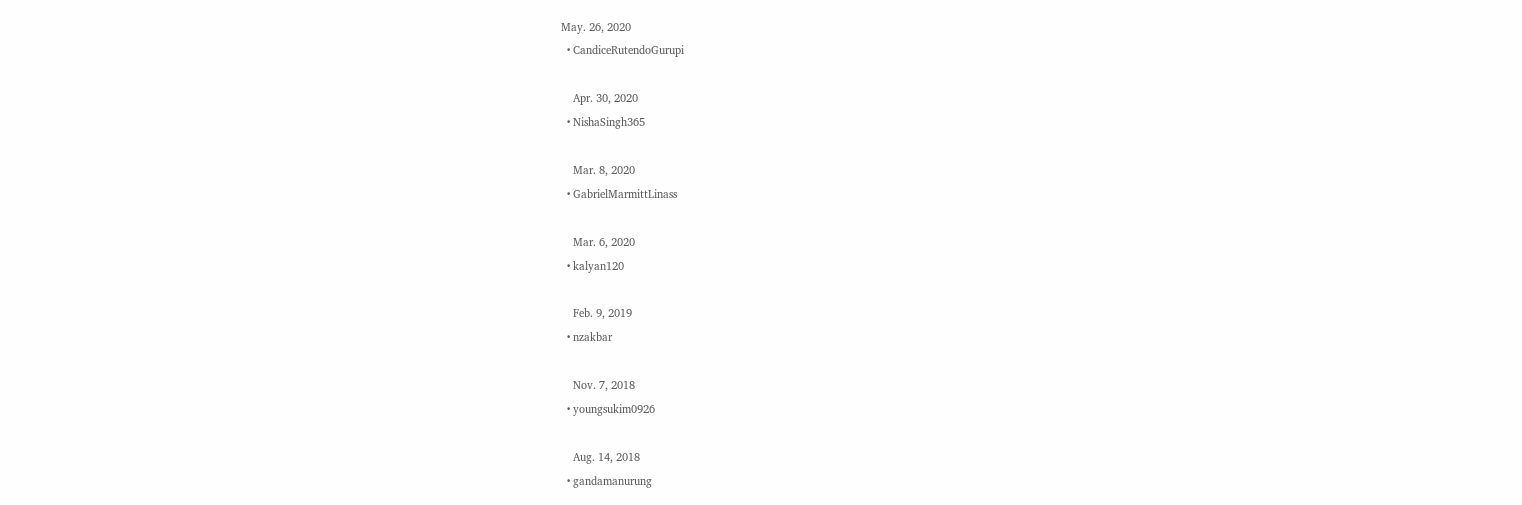May. 26, 2020
  • CandiceRutendoGurupi

    Apr. 30, 2020
  • NishaSingh365

    Mar. 8, 2020
  • GabrielMarmittLinass

    Mar. 6, 2020
  • kalyan120

    Feb. 9, 2019
  • nzakbar

    Nov. 7, 2018
  • youngsukim0926

    Aug. 14, 2018
  • gandamanurung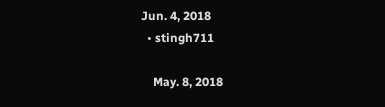Jun. 4, 2018
  • stingh711

    May. 8, 2018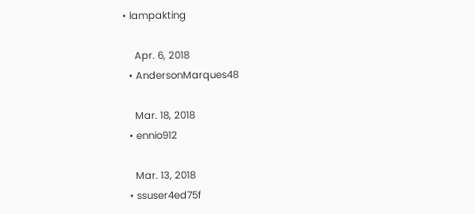• lampakting

    Apr. 6, 2018
  • AndersonMarques48

    Mar. 18, 2018
  • ennio912

    Mar. 13, 2018
  • ssuser4ed75f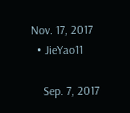Nov. 17, 2017
  • JieYao11

    Sep. 7, 2017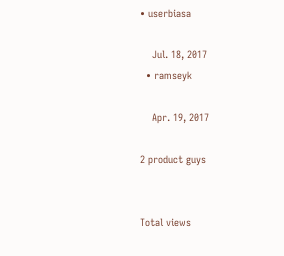• userbiasa

    Jul. 18, 2017
  • ramseyk

    Apr. 19, 2017

2 product guys


Total views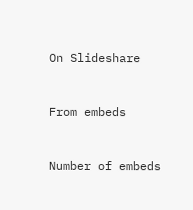On Slideshare


From embeds


Number of embeds